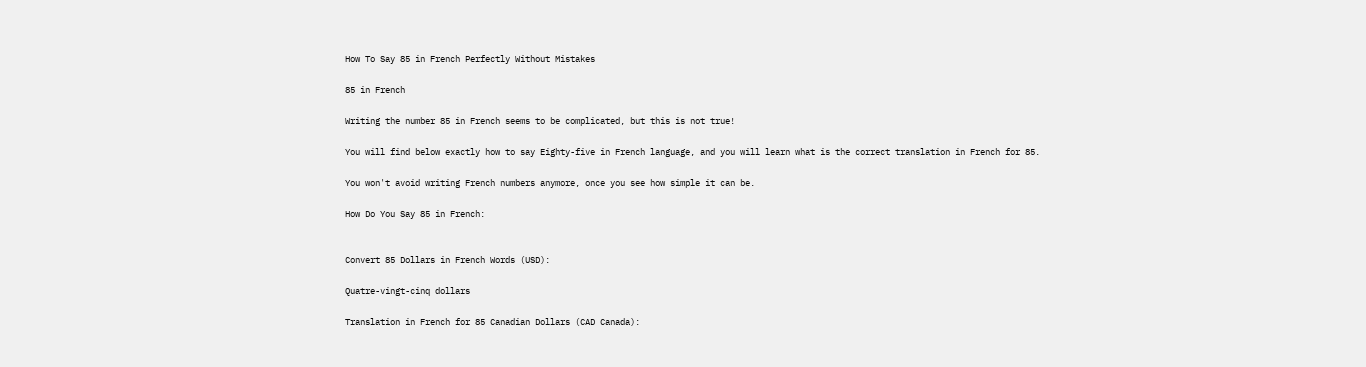How To Say 85 in French Perfectly Without Mistakes

85 in French

Writing the number 85 in French seems to be complicated, but this is not true!

You will find below exactly how to say Eighty-five in French language, and you will learn what is the correct translation in French for 85.

You won't avoid writing French numbers anymore, once you see how simple it can be.

How Do You Say 85 in French:


Convert 85 Dollars in French Words (USD):

Quatre-vingt-cinq dollars

Translation in French for 85 Canadian Dollars (CAD Canada):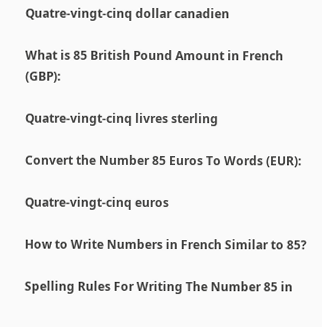Quatre-vingt-cinq dollar canadien

What is 85 British Pound Amount in French (GBP):

Quatre-vingt-cinq livres sterling

Convert the Number 85 Euros To Words (EUR):

Quatre-vingt-cinq euros

How to Write Numbers in French Similar to 85?

Spelling Rules For Writing The Number 85 in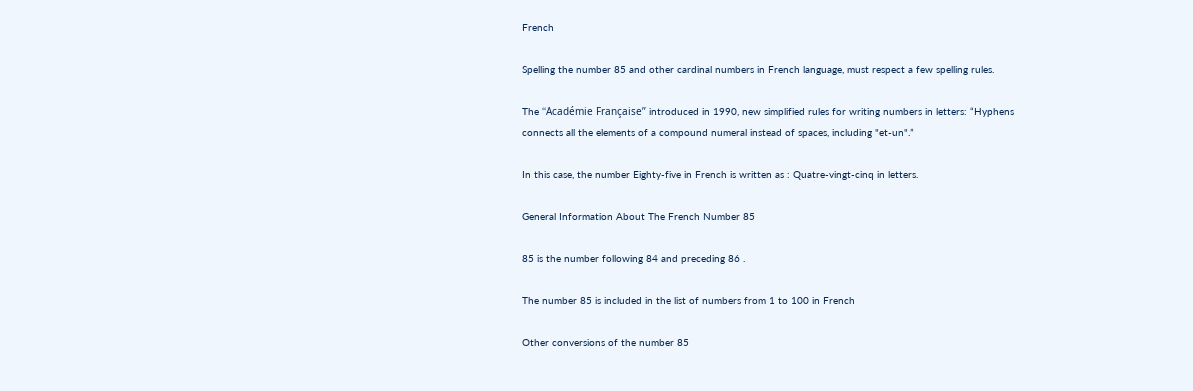French

Spelling the number 85 and other cardinal numbers in French language, must respect a few spelling rules.

The ‘‘Académie Française’’ introduced in 1990, new simplified rules for writing numbers in letters: “Hyphens connects all the elements of a compound numeral instead of spaces, including "et-un".”

In this case, the number Eighty-five in French is written as : Quatre-vingt-cinq in letters.

General Information About The French Number 85

85 is the number following 84 and preceding 86 .

The number 85 is included in the list of numbers from 1 to 100 in French

Other conversions of the number 85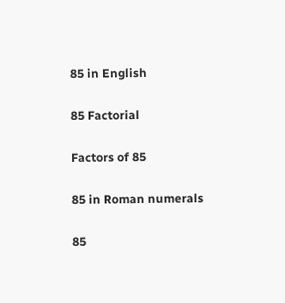85 in English

85 Factorial

Factors of 85

85 in Roman numerals

85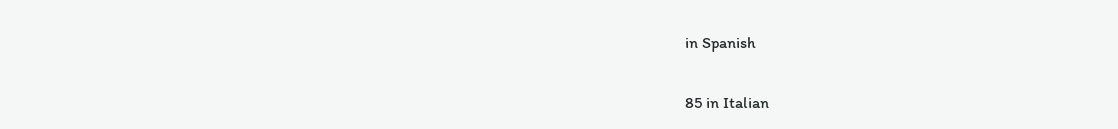in Spanish

85 in Italian